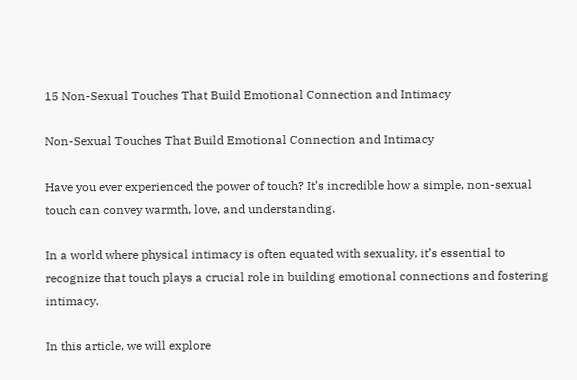15 Non-Sexual Touches That Build Emotional Connection and Intimacy

Non-Sexual Touches That Build Emotional Connection and Intimacy

Have you ever experienced the power of touch? It’s incredible how a simple, non-sexual touch can convey warmth, love, and understanding.

In a world where physical intimacy is often equated with sexuality, it’s essential to recognize that touch plays a crucial role in building emotional connections and fostering intimacy.

In this article, we will explore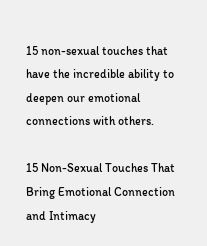15 non-sexual touches that have the incredible ability to deepen our emotional connections with others.

15 Non-Sexual Touches That Bring Emotional Connection and Intimacy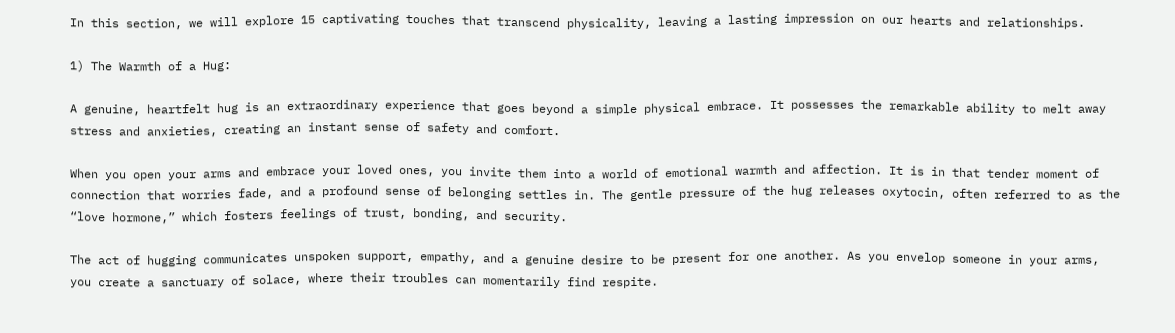In this section, we will explore 15 captivating touches that transcend physicality, leaving a lasting impression on our hearts and relationships.

1) The Warmth of a Hug:

A genuine, heartfelt hug is an extraordinary experience that goes beyond a simple physical embrace. It possesses the remarkable ability to melt away stress and anxieties, creating an instant sense of safety and comfort.

When you open your arms and embrace your loved ones, you invite them into a world of emotional warmth and affection. It is in that tender moment of connection that worries fade, and a profound sense of belonging settles in. The gentle pressure of the hug releases oxytocin, often referred to as the “love hormone,” which fosters feelings of trust, bonding, and security.

The act of hugging communicates unspoken support, empathy, and a genuine desire to be present for one another. As you envelop someone in your arms, you create a sanctuary of solace, where their troubles can momentarily find respite.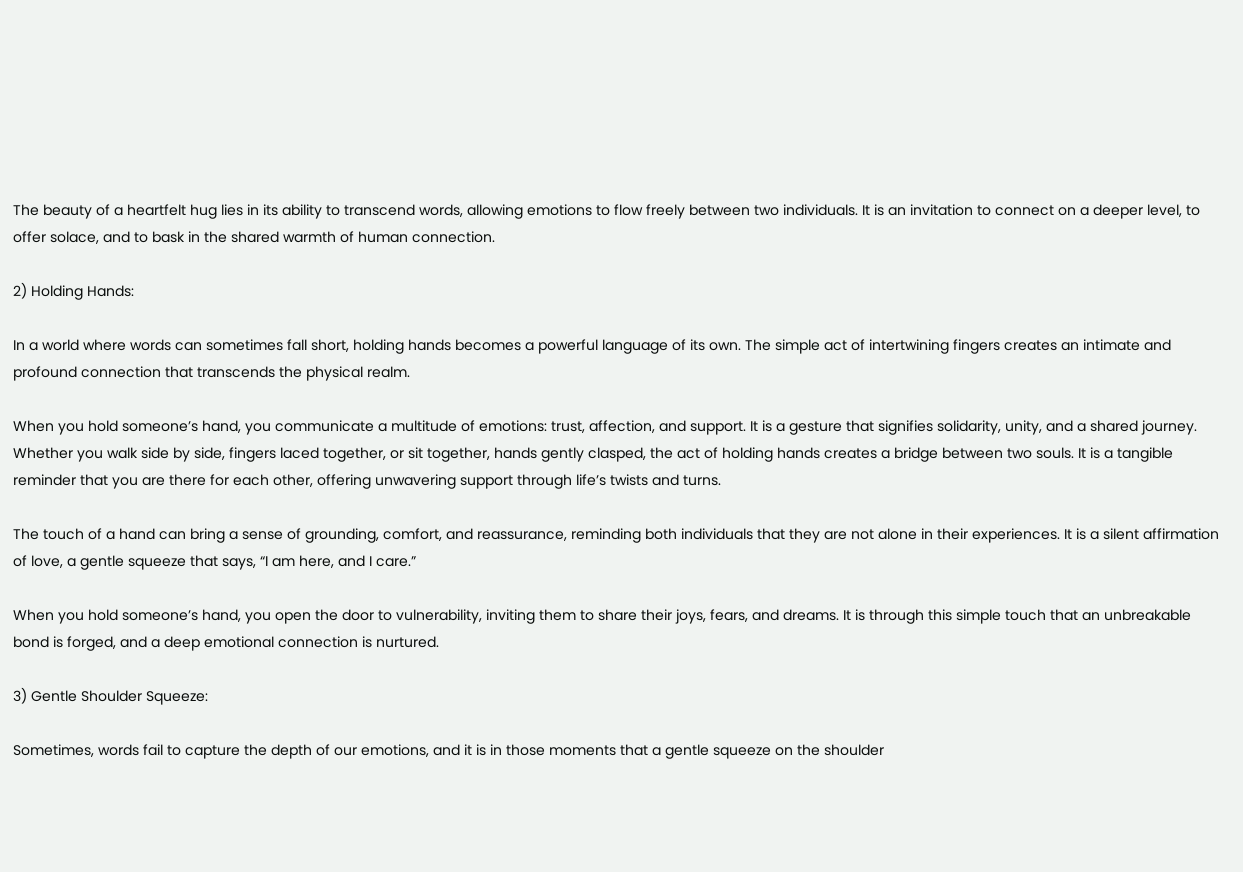The beauty of a heartfelt hug lies in its ability to transcend words, allowing emotions to flow freely between two individuals. It is an invitation to connect on a deeper level, to offer solace, and to bask in the shared warmth of human connection.

2) Holding Hands:

In a world where words can sometimes fall short, holding hands becomes a powerful language of its own. The simple act of intertwining fingers creates an intimate and profound connection that transcends the physical realm.

When you hold someone’s hand, you communicate a multitude of emotions: trust, affection, and support. It is a gesture that signifies solidarity, unity, and a shared journey. Whether you walk side by side, fingers laced together, or sit together, hands gently clasped, the act of holding hands creates a bridge between two souls. It is a tangible reminder that you are there for each other, offering unwavering support through life’s twists and turns.

The touch of a hand can bring a sense of grounding, comfort, and reassurance, reminding both individuals that they are not alone in their experiences. It is a silent affirmation of love, a gentle squeeze that says, “I am here, and I care.”

When you hold someone’s hand, you open the door to vulnerability, inviting them to share their joys, fears, and dreams. It is through this simple touch that an unbreakable bond is forged, and a deep emotional connection is nurtured.

3) Gentle Shoulder Squeeze:

Sometimes, words fail to capture the depth of our emotions, and it is in those moments that a gentle squeeze on the shoulder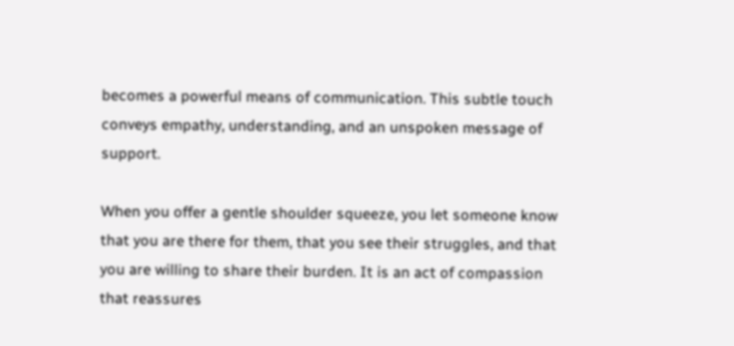becomes a powerful means of communication. This subtle touch conveys empathy, understanding, and an unspoken message of support.

When you offer a gentle shoulder squeeze, you let someone know that you are there for them, that you see their struggles, and that you are willing to share their burden. It is an act of compassion that reassures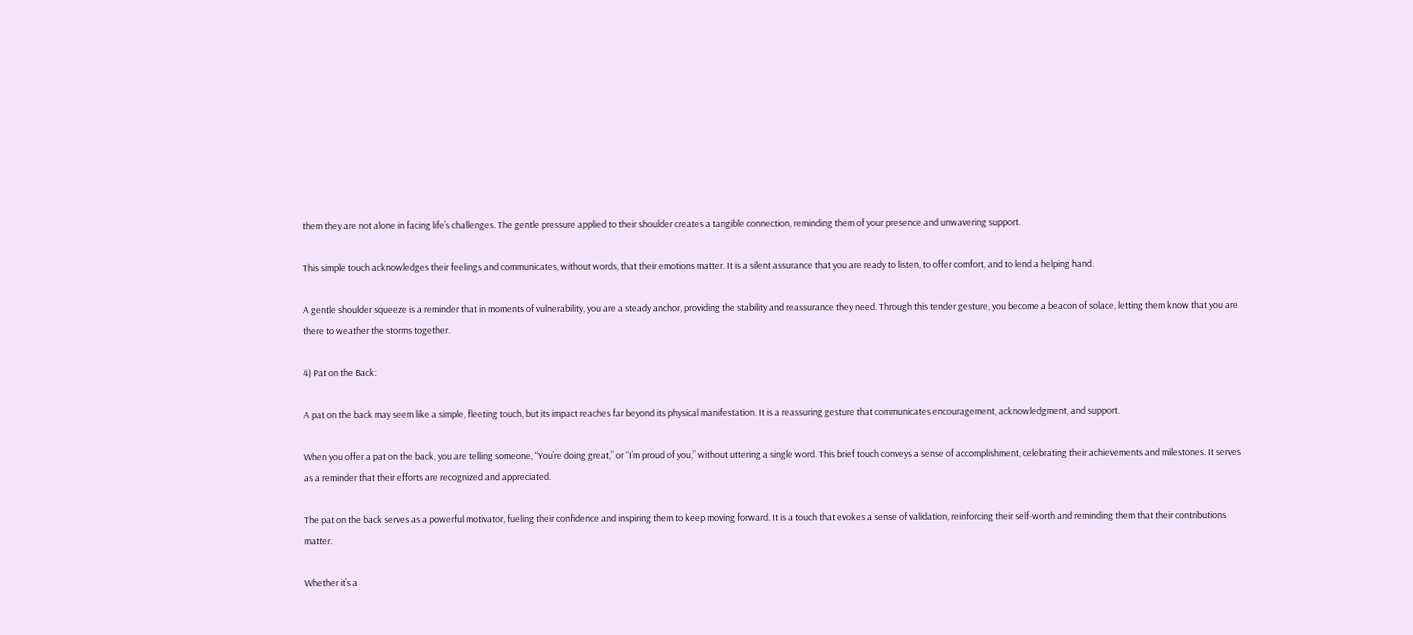them they are not alone in facing life’s challenges. The gentle pressure applied to their shoulder creates a tangible connection, reminding them of your presence and unwavering support.

This simple touch acknowledges their feelings and communicates, without words, that their emotions matter. It is a silent assurance that you are ready to listen, to offer comfort, and to lend a helping hand.

A gentle shoulder squeeze is a reminder that in moments of vulnerability, you are a steady anchor, providing the stability and reassurance they need. Through this tender gesture, you become a beacon of solace, letting them know that you are there to weather the storms together.

4) Pat on the Back:

A pat on the back may seem like a simple, fleeting touch, but its impact reaches far beyond its physical manifestation. It is a reassuring gesture that communicates encouragement, acknowledgment, and support.

When you offer a pat on the back, you are telling someone, “You’re doing great,” or “I’m proud of you,” without uttering a single word. This brief touch conveys a sense of accomplishment, celebrating their achievements and milestones. It serves as a reminder that their efforts are recognized and appreciated.

The pat on the back serves as a powerful motivator, fueling their confidence and inspiring them to keep moving forward. It is a touch that evokes a sense of validation, reinforcing their self-worth and reminding them that their contributions matter.

Whether it’s a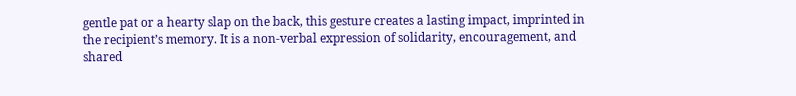gentle pat or a hearty slap on the back, this gesture creates a lasting impact, imprinted in the recipient’s memory. It is a non-verbal expression of solidarity, encouragement, and shared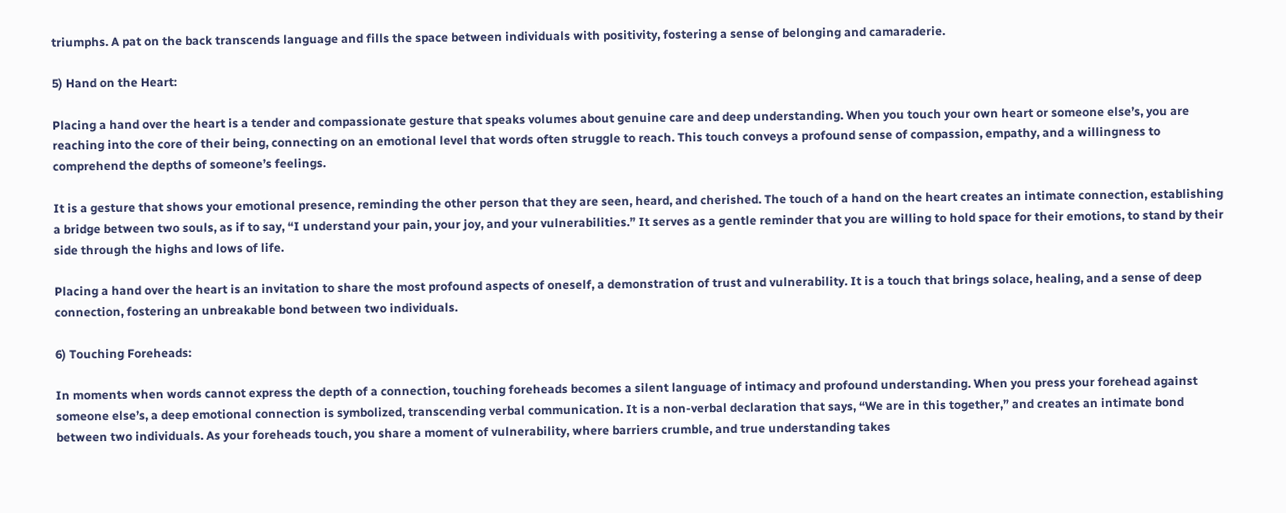triumphs. A pat on the back transcends language and fills the space between individuals with positivity, fostering a sense of belonging and camaraderie.

5) Hand on the Heart:

Placing a hand over the heart is a tender and compassionate gesture that speaks volumes about genuine care and deep understanding. When you touch your own heart or someone else’s, you are reaching into the core of their being, connecting on an emotional level that words often struggle to reach. This touch conveys a profound sense of compassion, empathy, and a willingness to comprehend the depths of someone’s feelings.

It is a gesture that shows your emotional presence, reminding the other person that they are seen, heard, and cherished. The touch of a hand on the heart creates an intimate connection, establishing a bridge between two souls, as if to say, “I understand your pain, your joy, and your vulnerabilities.” It serves as a gentle reminder that you are willing to hold space for their emotions, to stand by their side through the highs and lows of life.

Placing a hand over the heart is an invitation to share the most profound aspects of oneself, a demonstration of trust and vulnerability. It is a touch that brings solace, healing, and a sense of deep connection, fostering an unbreakable bond between two individuals.

6) Touching Foreheads:

In moments when words cannot express the depth of a connection, touching foreheads becomes a silent language of intimacy and profound understanding. When you press your forehead against someone else’s, a deep emotional connection is symbolized, transcending verbal communication. It is a non-verbal declaration that says, “We are in this together,” and creates an intimate bond between two individuals. As your foreheads touch, you share a moment of vulnerability, where barriers crumble, and true understanding takes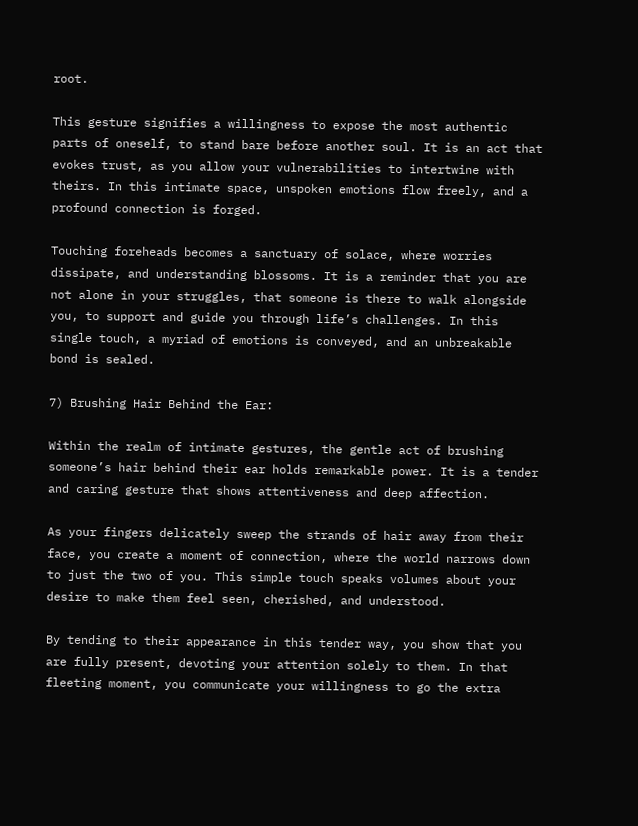root.

This gesture signifies a willingness to expose the most authentic parts of oneself, to stand bare before another soul. It is an act that evokes trust, as you allow your vulnerabilities to intertwine with theirs. In this intimate space, unspoken emotions flow freely, and a profound connection is forged.

Touching foreheads becomes a sanctuary of solace, where worries dissipate, and understanding blossoms. It is a reminder that you are not alone in your struggles, that someone is there to walk alongside you, to support and guide you through life’s challenges. In this single touch, a myriad of emotions is conveyed, and an unbreakable bond is sealed.

7) Brushing Hair Behind the Ear:

Within the realm of intimate gestures, the gentle act of brushing someone’s hair behind their ear holds remarkable power. It is a tender and caring gesture that shows attentiveness and deep affection.

As your fingers delicately sweep the strands of hair away from their face, you create a moment of connection, where the world narrows down to just the two of you. This simple touch speaks volumes about your desire to make them feel seen, cherished, and understood.

By tending to their appearance in this tender way, you show that you are fully present, devoting your attention solely to them. In that fleeting moment, you communicate your willingness to go the extra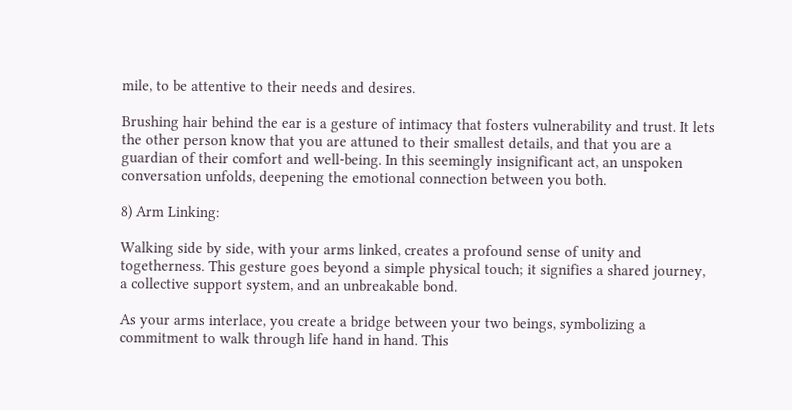mile, to be attentive to their needs and desires.

Brushing hair behind the ear is a gesture of intimacy that fosters vulnerability and trust. It lets the other person know that you are attuned to their smallest details, and that you are a guardian of their comfort and well-being. In this seemingly insignificant act, an unspoken conversation unfolds, deepening the emotional connection between you both.

8) Arm Linking:

Walking side by side, with your arms linked, creates a profound sense of unity and togetherness. This gesture goes beyond a simple physical touch; it signifies a shared journey, a collective support system, and an unbreakable bond.

As your arms interlace, you create a bridge between your two beings, symbolizing a commitment to walk through life hand in hand. This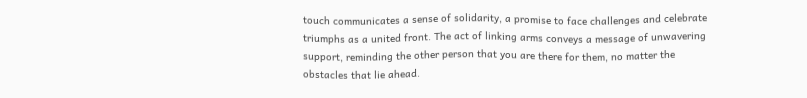touch communicates a sense of solidarity, a promise to face challenges and celebrate triumphs as a united front. The act of linking arms conveys a message of unwavering support, reminding the other person that you are there for them, no matter the obstacles that lie ahead.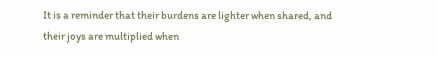It is a reminder that their burdens are lighter when shared, and their joys are multiplied when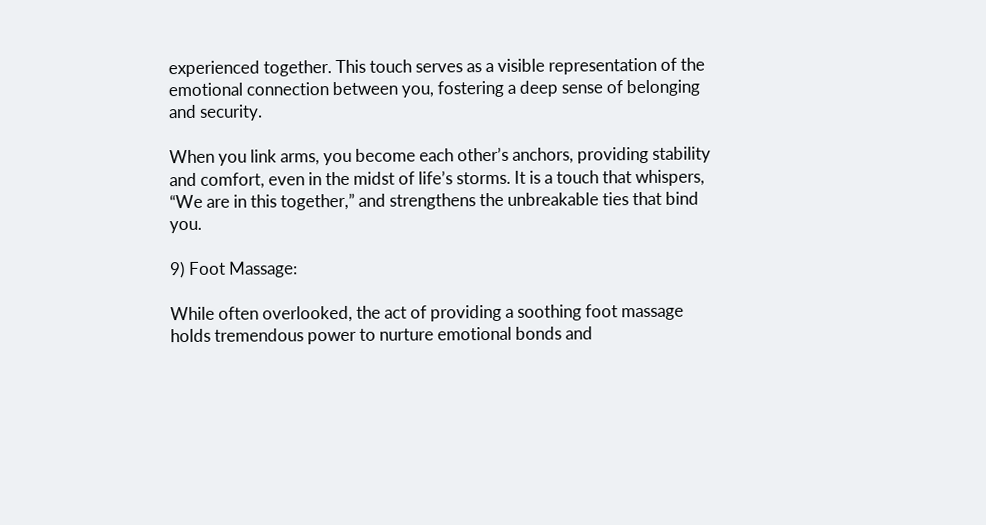experienced together. This touch serves as a visible representation of the emotional connection between you, fostering a deep sense of belonging and security.

When you link arms, you become each other’s anchors, providing stability and comfort, even in the midst of life’s storms. It is a touch that whispers, “We are in this together,” and strengthens the unbreakable ties that bind you.

9) Foot Massage:

While often overlooked, the act of providing a soothing foot massage holds tremendous power to nurture emotional bonds and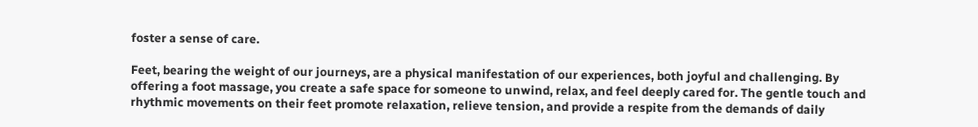foster a sense of care.

Feet, bearing the weight of our journeys, are a physical manifestation of our experiences, both joyful and challenging. By offering a foot massage, you create a safe space for someone to unwind, relax, and feel deeply cared for. The gentle touch and rhythmic movements on their feet promote relaxation, relieve tension, and provide a respite from the demands of daily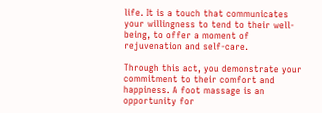life. It is a touch that communicates your willingness to tend to their well-being, to offer a moment of rejuvenation and self-care.

Through this act, you demonstrate your commitment to their comfort and happiness. A foot massage is an opportunity for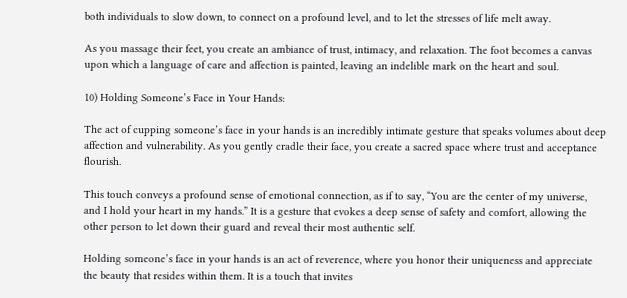both individuals to slow down, to connect on a profound level, and to let the stresses of life melt away.

As you massage their feet, you create an ambiance of trust, intimacy, and relaxation. The foot becomes a canvas upon which a language of care and affection is painted, leaving an indelible mark on the heart and soul.

10) Holding Someone’s Face in Your Hands:

The act of cupping someone’s face in your hands is an incredibly intimate gesture that speaks volumes about deep affection and vulnerability. As you gently cradle their face, you create a sacred space where trust and acceptance flourish.

This touch conveys a profound sense of emotional connection, as if to say, “You are the center of my universe, and I hold your heart in my hands.” It is a gesture that evokes a deep sense of safety and comfort, allowing the other person to let down their guard and reveal their most authentic self.

Holding someone’s face in your hands is an act of reverence, where you honor their uniqueness and appreciate the beauty that resides within them. It is a touch that invites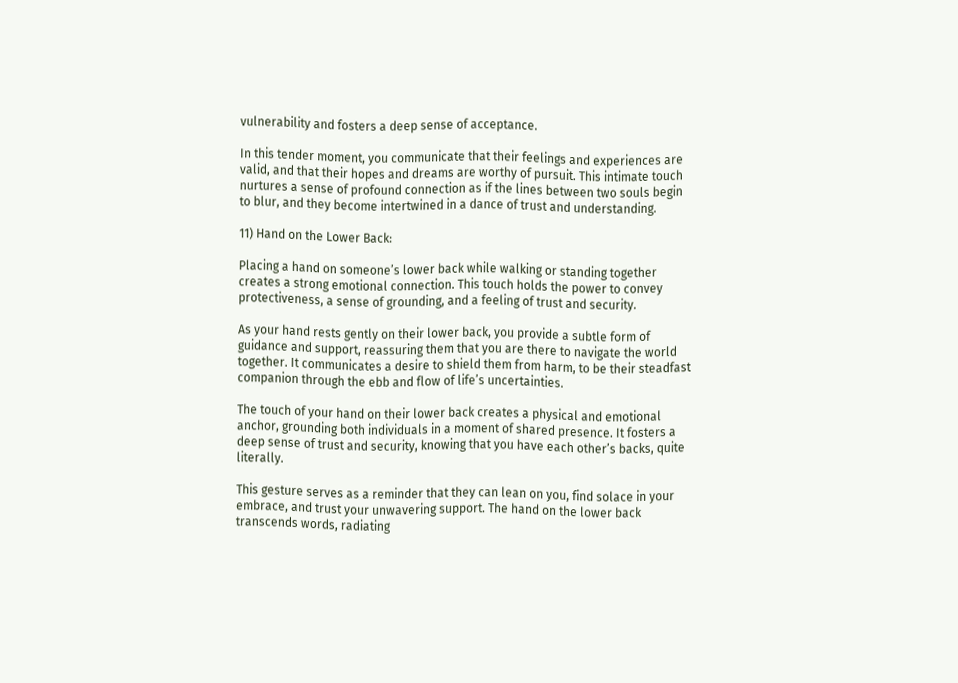vulnerability and fosters a deep sense of acceptance.

In this tender moment, you communicate that their feelings and experiences are valid, and that their hopes and dreams are worthy of pursuit. This intimate touch nurtures a sense of profound connection as if the lines between two souls begin to blur, and they become intertwined in a dance of trust and understanding.

11) Hand on the Lower Back:

Placing a hand on someone’s lower back while walking or standing together creates a strong emotional connection. This touch holds the power to convey protectiveness, a sense of grounding, and a feeling of trust and security.

As your hand rests gently on their lower back, you provide a subtle form of guidance and support, reassuring them that you are there to navigate the world together. It communicates a desire to shield them from harm, to be their steadfast companion through the ebb and flow of life’s uncertainties.

The touch of your hand on their lower back creates a physical and emotional anchor, grounding both individuals in a moment of shared presence. It fosters a deep sense of trust and security, knowing that you have each other’s backs, quite literally.

This gesture serves as a reminder that they can lean on you, find solace in your embrace, and trust your unwavering support. The hand on the lower back transcends words, radiating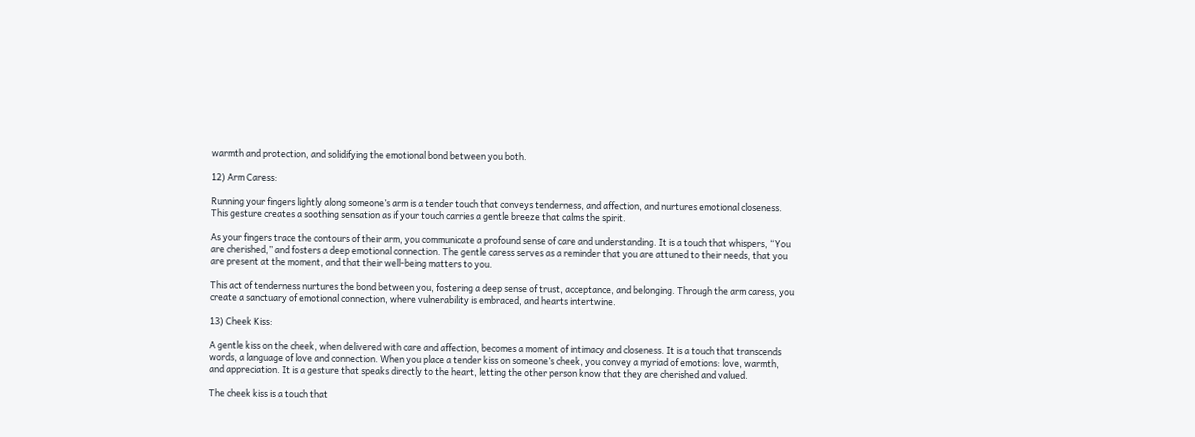warmth and protection, and solidifying the emotional bond between you both.

12) Arm Caress:

Running your fingers lightly along someone’s arm is a tender touch that conveys tenderness, and affection, and nurtures emotional closeness. This gesture creates a soothing sensation as if your touch carries a gentle breeze that calms the spirit.

As your fingers trace the contours of their arm, you communicate a profound sense of care and understanding. It is a touch that whispers, “You are cherished,” and fosters a deep emotional connection. The gentle caress serves as a reminder that you are attuned to their needs, that you are present at the moment, and that their well-being matters to you.

This act of tenderness nurtures the bond between you, fostering a deep sense of trust, acceptance, and belonging. Through the arm caress, you create a sanctuary of emotional connection, where vulnerability is embraced, and hearts intertwine.

13) Cheek Kiss:

A gentle kiss on the cheek, when delivered with care and affection, becomes a moment of intimacy and closeness. It is a touch that transcends words, a language of love and connection. When you place a tender kiss on someone’s cheek, you convey a myriad of emotions: love, warmth, and appreciation. It is a gesture that speaks directly to the heart, letting the other person know that they are cherished and valued.

The cheek kiss is a touch that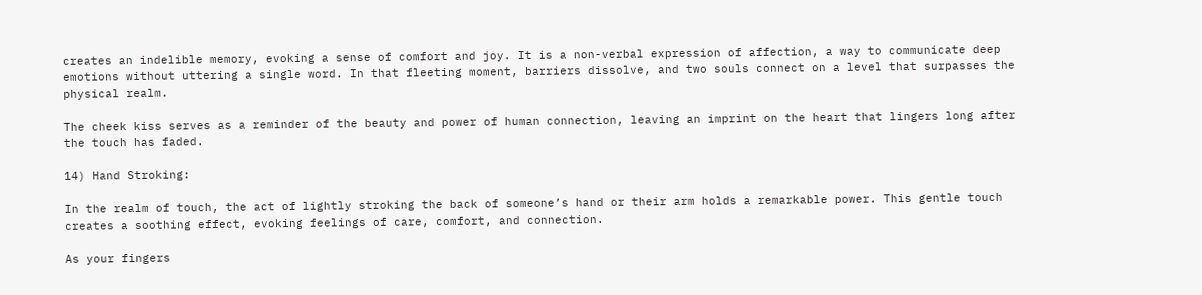creates an indelible memory, evoking a sense of comfort and joy. It is a non-verbal expression of affection, a way to communicate deep emotions without uttering a single word. In that fleeting moment, barriers dissolve, and two souls connect on a level that surpasses the physical realm.

The cheek kiss serves as a reminder of the beauty and power of human connection, leaving an imprint on the heart that lingers long after the touch has faded.

14) Hand Stroking:

In the realm of touch, the act of lightly stroking the back of someone’s hand or their arm holds a remarkable power. This gentle touch creates a soothing effect, evoking feelings of care, comfort, and connection.

As your fingers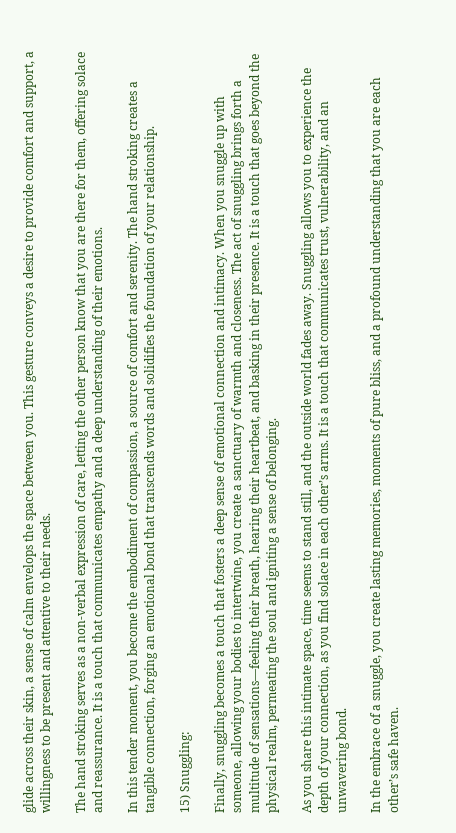glide across their skin, a sense of calm envelops the space between you. This gesture conveys a desire to provide comfort and support, a willingness to be present and attentive to their needs.

The hand stroking serves as a non-verbal expression of care, letting the other person know that you are there for them, offering solace and reassurance. It is a touch that communicates empathy and a deep understanding of their emotions.

In this tender moment, you become the embodiment of compassion, a source of comfort and serenity. The hand stroking creates a tangible connection, forging an emotional bond that transcends words and solidifies the foundation of your relationship.

15) Snuggling:

Finally, snuggling becomes a touch that fosters a deep sense of emotional connection and intimacy. When you snuggle up with someone, allowing your bodies to intertwine, you create a sanctuary of warmth and closeness. The act of snuggling brings forth a multitude of sensations—feeling their breath, hearing their heartbeat, and basking in their presence. It is a touch that goes beyond the physical realm, permeating the soul and igniting a sense of belonging.

As you share this intimate space, time seems to stand still, and the outside world fades away. Snuggling allows you to experience the depth of your connection, as you find solace in each other’s arms. It is a touch that communicates trust, vulnerability, and an unwavering bond.

In the embrace of a snuggle, you create lasting memories, moments of pure bliss, and a profound understanding that you are each other’s safe haven.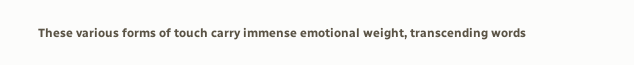These various forms of touch carry immense emotional weight, transcending words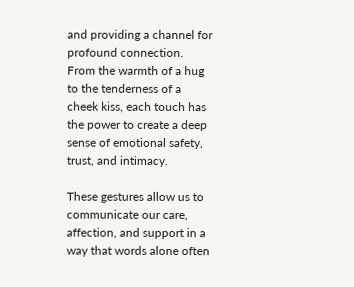and providing a channel for profound connection. From the warmth of a hug to the tenderness of a cheek kiss, each touch has the power to create a deep sense of emotional safety, trust, and intimacy.

These gestures allow us to communicate our care, affection, and support in a way that words alone often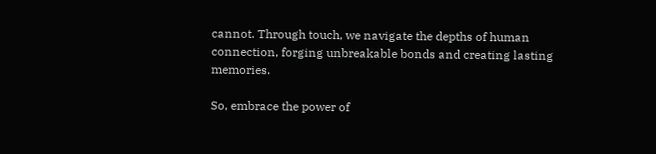cannot. Through touch, we navigate the depths of human connection, forging unbreakable bonds and creating lasting memories.

So, embrace the power of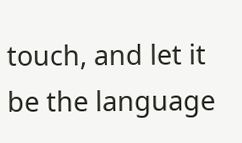touch, and let it be the language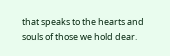that speaks to the hearts and souls of those we hold dear.